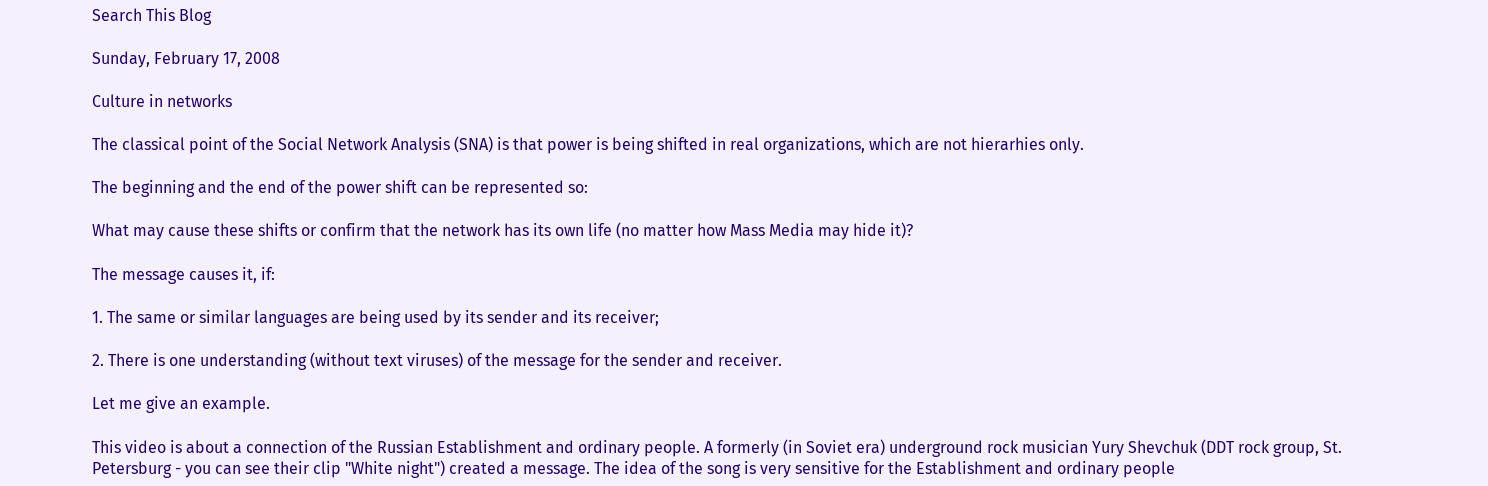Search This Blog

Sunday, February 17, 2008

Culture in networks

The classical point of the Social Network Analysis (SNA) is that power is being shifted in real organizations, which are not hierarhies only.

The beginning and the end of the power shift can be represented so:

What may cause these shifts or confirm that the network has its own life (no matter how Mass Media may hide it)?

The message causes it, if:

1. The same or similar languages are being used by its sender and its receiver;

2. There is one understanding (without text viruses) of the message for the sender and receiver.

Let me give an example.

This video is about a connection of the Russian Establishment and ordinary people. A formerly (in Soviet era) underground rock musician Yury Shevchuk (DDT rock group, St. Petersburg - you can see their clip "White night") created a message. The idea of the song is very sensitive for the Establishment and ordinary people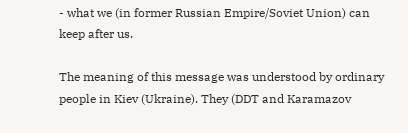- what we (in former Russian Empire/Soviet Union) can keep after us.

The meaning of this message was understood by ordinary people in Kiev (Ukraine). They (DDT and Karamazov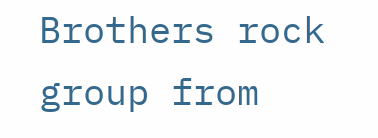Brothers rock group from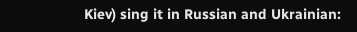Kiev) sing it in Russian and Ukrainian: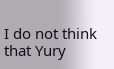I do not think that Yury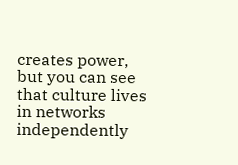creates power, but you can see that culture lives in networks independently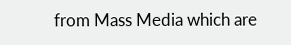from Mass Media which are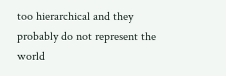too hierarchical and they probably do not represent the world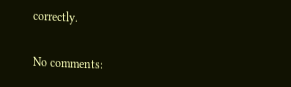correctly.

No comments: